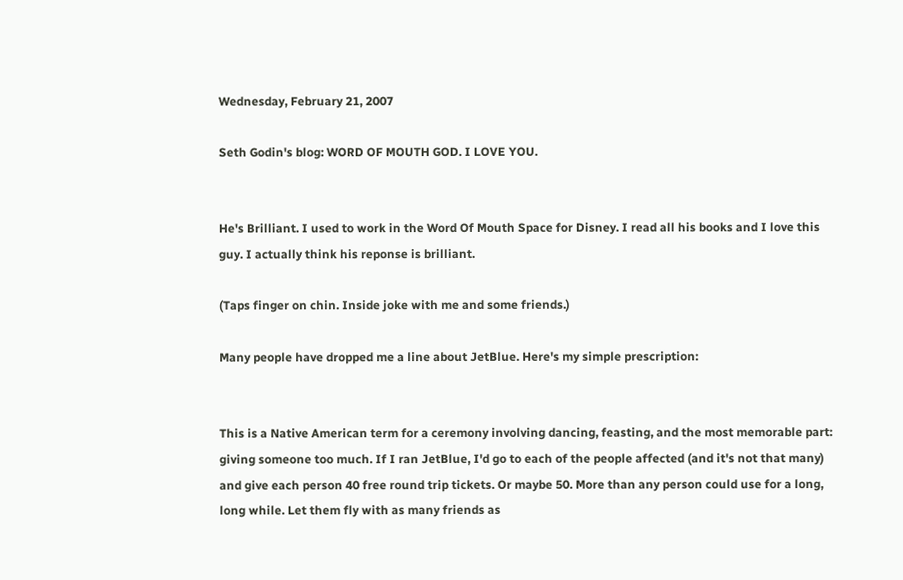Wednesday, February 21, 2007

Seth Godin's blog: WORD OF MOUTH GOD. I LOVE YOU.


He's Brilliant. I used to work in the Word Of Mouth Space for Disney. I read all his books and I love this guy. I actually think his reponse is brilliant.

(Taps finger on chin. Inside joke with me and some friends.)

Many people have dropped me a line about JetBlue. Here's my simple prescription:


This is a Native American term for a ceremony involving dancing, feasting, and the most memorable part: giving someone too much. If I ran JetBlue, I'd go to each of the people affected (and it's not that many) and give each person 40 free round trip tickets. Or maybe 50. More than any person could use for a long, long while. Let them fly with as many friends as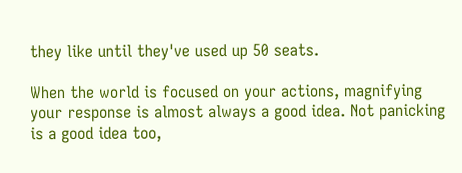they like until they've used up 50 seats.

When the world is focused on your actions, magnifying your response is almost always a good idea. Not panicking is a good idea too,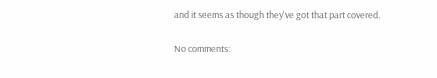and it seems as though they've got that part covered.

No comments: